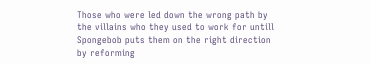Those who were led down the wrong path by the villains who they used to work for untill Spongebob puts them on the right direction by reforming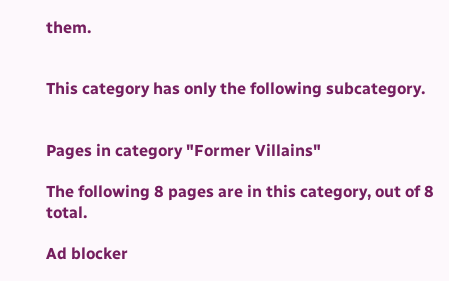them.


This category has only the following subcategory.


Pages in category "Former Villains"

The following 8 pages are in this category, out of 8 total.

Ad blocker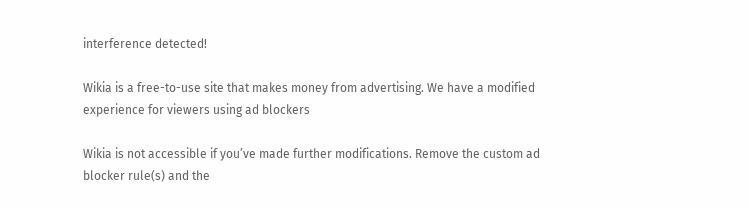interference detected!

Wikia is a free-to-use site that makes money from advertising. We have a modified experience for viewers using ad blockers

Wikia is not accessible if you’ve made further modifications. Remove the custom ad blocker rule(s) and the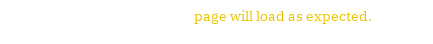page will load as expected.